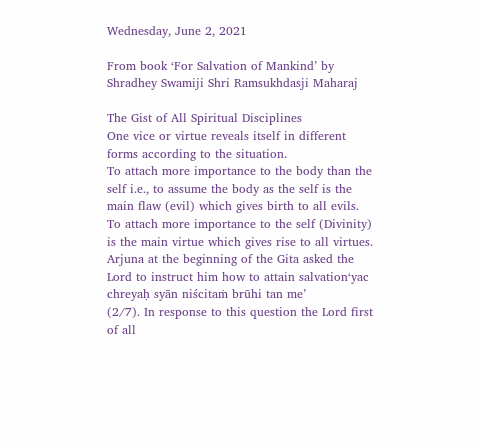Wednesday, June 2, 2021

From book ‘For Salvation of Mankind’ by Shradhey Swamiji Shri Ramsukhdasji Maharaj

The Gist of All Spiritual Disciplines
One vice or virtue reveals itself in different forms according to the situation.
To attach more importance to the body than the self i.e., to assume the body as the self is the main flaw (evil) which gives birth to all evils. To attach more importance to the self (Divinity) is the main virtue which gives rise to all virtues.
Arjuna at the beginning of the Gita asked the Lord to instruct him how to attain salvation‘yac chreyaḥ syān niścitaṁ brūhi tan me’
(2/7). In response to this question the Lord first of all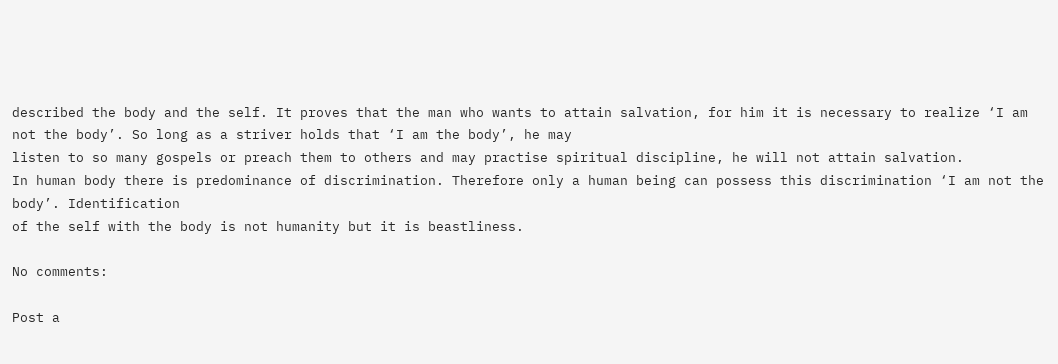described the body and the self. It proves that the man who wants to attain salvation, for him it is necessary to realize ‘I am not the body’. So long as a striver holds that ‘I am the body’, he may
listen to so many gospels or preach them to others and may practise spiritual discipline, he will not attain salvation.
In human body there is predominance of discrimination. Therefore only a human being can possess this discrimination ‘I am not the body’. Identification
of the self with the body is not humanity but it is beastliness.

No comments:

Post a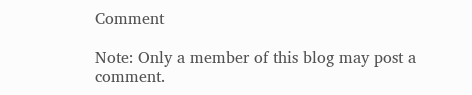Comment

Note: Only a member of this blog may post a comment.